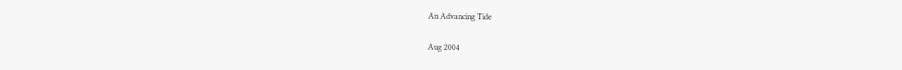An Advancing Tide

Aug 2004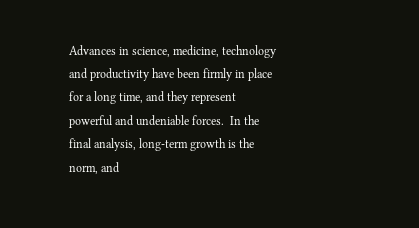Advances in science, medicine, technology and productivity have been firmly in place for a long time, and they represent powerful and undeniable forces.  In the final analysis, long-term growth is the norm, and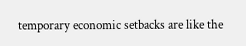temporary economic setbacks are like the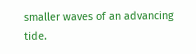smaller waves of an advancing tide.